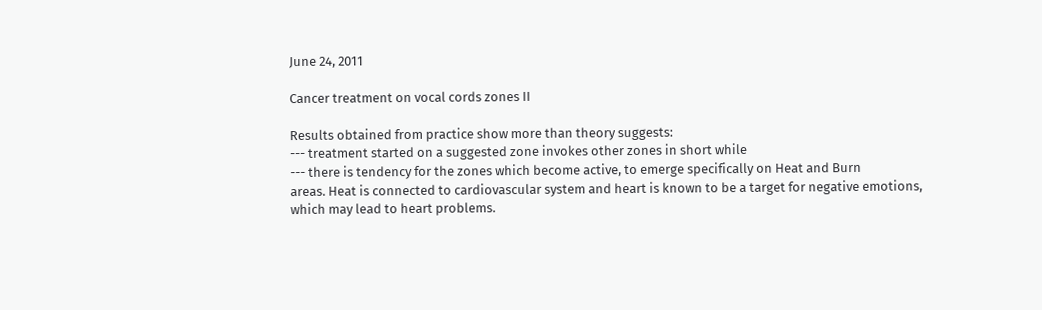June 24, 2011

Cancer treatment on vocal cords zones II

Results obtained from practice show more than theory suggests:
--- treatment started on a suggested zone invokes other zones in short while
--- there is tendency for the zones which become active, to emerge specifically on Heat and Burn
areas. Heat is connected to cardiovascular system and heart is known to be a target for negative emotions,
which may lead to heart problems.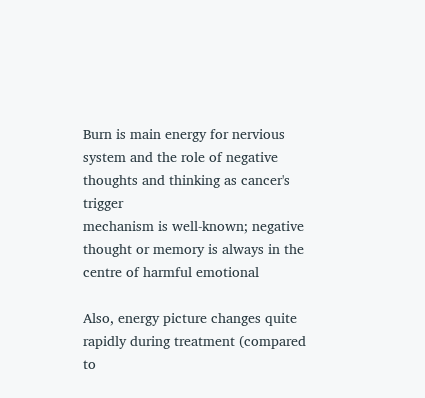Burn is main energy for nervious system and the role of negative thoughts and thinking as cancer's trigger
mechanism is well-known; negative thought or memory is always in the centre of harmful emotional

Also, energy picture changes quite rapidly during treatment (compared to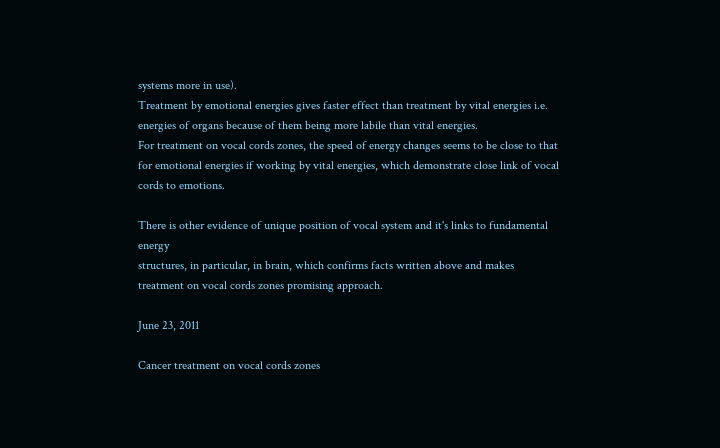systems more in use).
Treatment by emotional energies gives faster effect than treatment by vital energies i.e. energies of organs because of them being more labile than vital energies.
For treatment on vocal cords zones, the speed of energy changes seems to be close to that for emotional energies if working by vital energies, which demonstrate close link of vocal cords to emotions.

There is other evidence of unique position of vocal system and it's links to fundamental energy
structures, in particular, in brain, which confirms facts written above and makes treatment on vocal cords zones promising approach.

June 23, 2011

Cancer treatment on vocal cords zones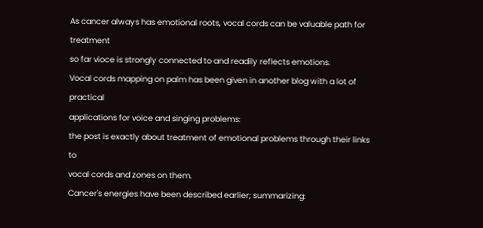As cancer always has emotional roots, vocal cords can be valuable path for treatment
so far vioce is strongly connected to and readily reflects emotions.
Vocal cords mapping on palm has been given in another blog with a lot of practical
applications for voice and singing problems:
the post is exactly about treatment of emotional problems through their links to
vocal cords and zones on them.
Cancer's energies have been described earlier; summarizing: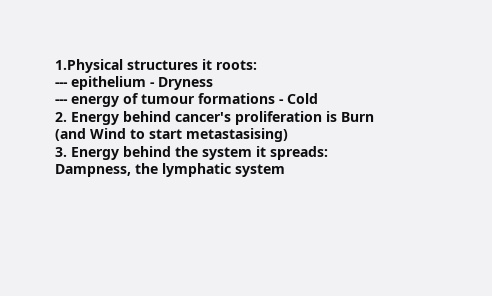1.Physical structures it roots:
--- epithelium - Dryness
--- energy of tumour formations - Cold
2. Energy behind cancer's proliferation is Burn (and Wind to start metastasising)
3. Energy behind the system it spreads: Dampness, the lymphatic system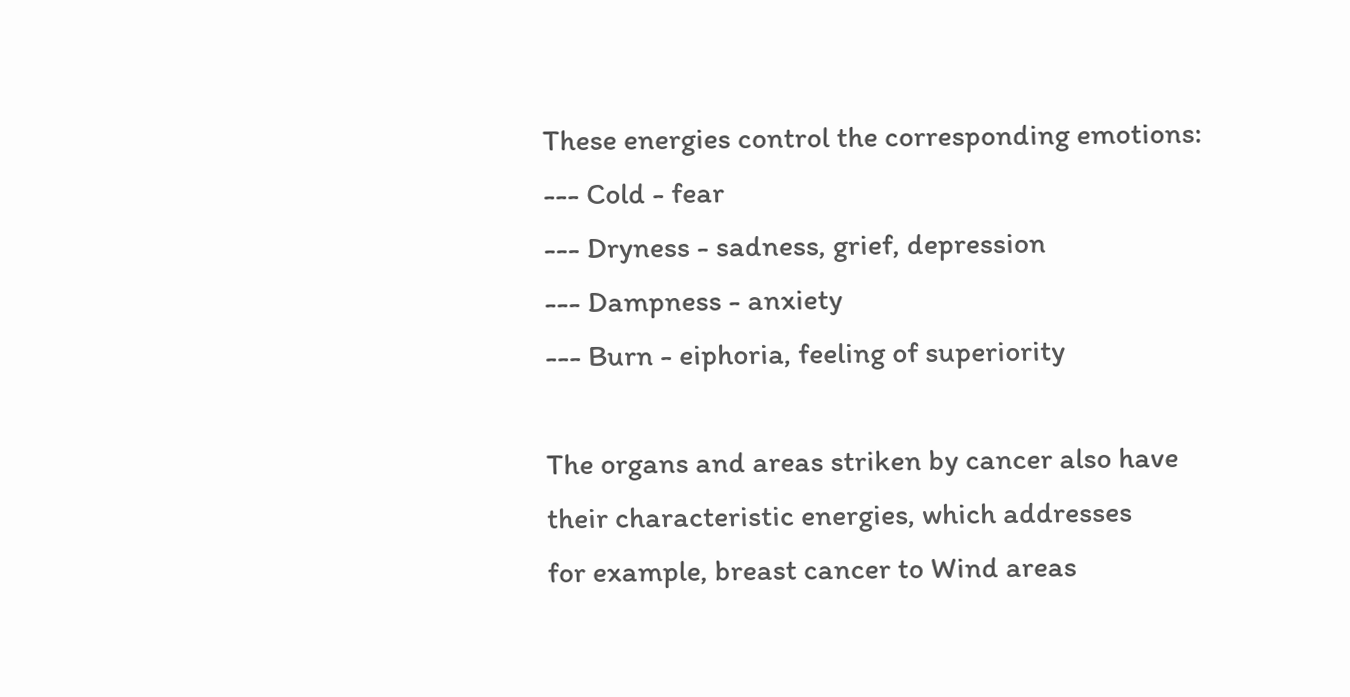These energies control the corresponding emotions:
--- Cold - fear
--- Dryness - sadness, grief, depression
--- Dampness - anxiety
--- Burn - eiphoria, feeling of superiority

The organs and areas striken by cancer also have their characteristic energies, which addresses
for example, breast cancer to Wind areas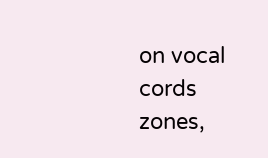on vocal cords zones,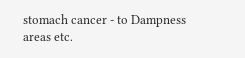stomach cancer - to Dampness
areas etc.